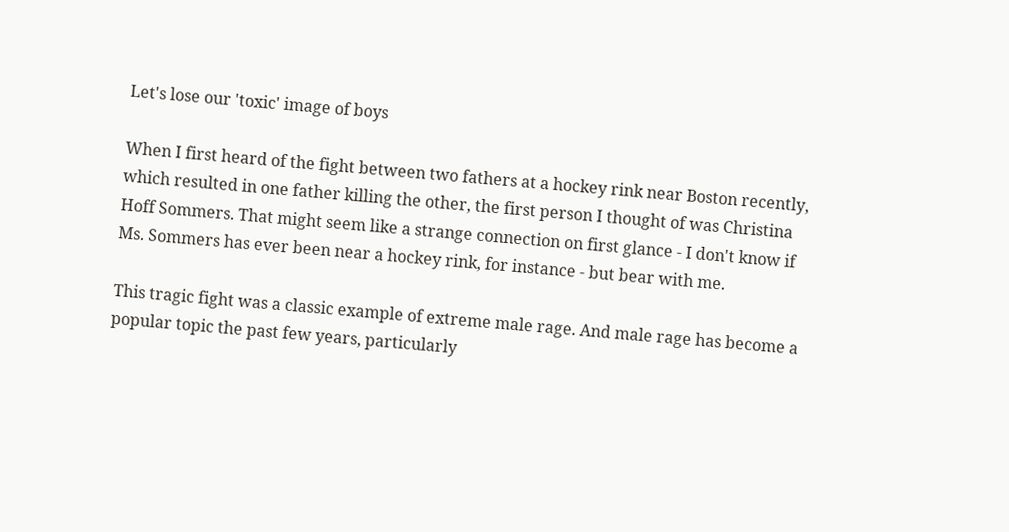Let's lose our 'toxic' image of boys

When I first heard of the fight between two fathers at a hockey rink near Boston recently, which resulted in one father killing the other, the first person I thought of was Christina Hoff Sommers. That might seem like a strange connection on first glance - I don't know if Ms. Sommers has ever been near a hockey rink, for instance - but bear with me.

This tragic fight was a classic example of extreme male rage. And male rage has become a popular topic the past few years, particularly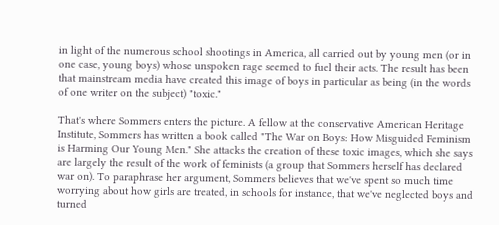in light of the numerous school shootings in America, all carried out by young men (or in one case, young boys) whose unspoken rage seemed to fuel their acts. The result has been that mainstream media have created this image of boys in particular as being (in the words of one writer on the subject) "toxic."

That's where Sommers enters the picture. A fellow at the conservative American Heritage Institute, Sommers has written a book called "The War on Boys: How Misguided Feminism is Harming Our Young Men." She attacks the creation of these toxic images, which she says are largely the result of the work of feminists (a group that Sommers herself has declared war on). To paraphrase her argument, Sommers believes that we've spent so much time worrying about how girls are treated, in schools for instance, that we've neglected boys and turned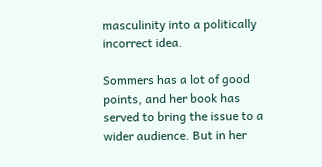masculinity into a politically incorrect idea.

Sommers has a lot of good points, and her book has served to bring the issue to a wider audience. But in her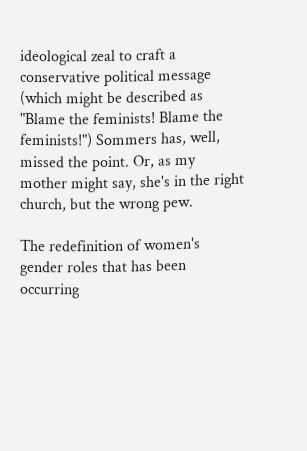ideological zeal to craft a conservative political message (which might be described as "Blame the feminists! Blame the feminists!") Sommers has, well, missed the point. Or, as my mother might say, she's in the right church, but the wrong pew.

The redefinition of women's gender roles that has been occurring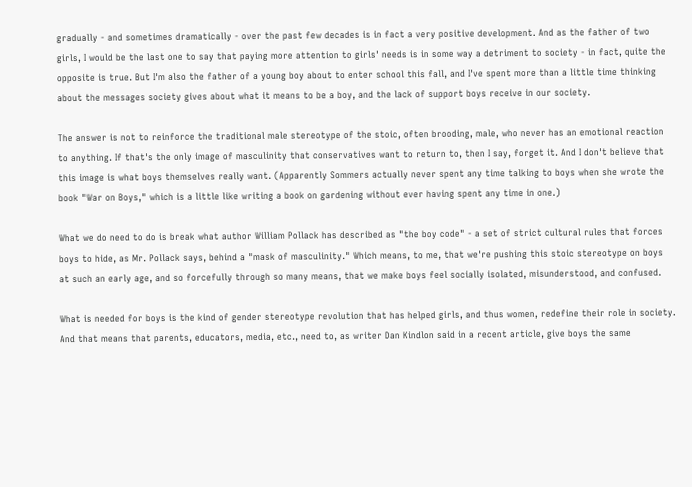gradually - and sometimes dramatically - over the past few decades is in fact a very positive development. And as the father of two girls, I would be the last one to say that paying more attention to girls' needs is in some way a detriment to society - in fact, quite the opposite is true. But I'm also the father of a young boy about to enter school this fall, and I've spent more than a little time thinking about the messages society gives about what it means to be a boy, and the lack of support boys receive in our society.

The answer is not to reinforce the traditional male stereotype of the stoic, often brooding, male, who never has an emotional reaction to anything. If that's the only image of masculinity that conservatives want to return to, then I say, forget it. And I don't believe that this image is what boys themselves really want. (Apparently Sommers actually never spent any time talking to boys when she wrote the book "War on Boys," which is a little like writing a book on gardening without ever having spent any time in one.)

What we do need to do is break what author William Pollack has described as "the boy code" - a set of strict cultural rules that forces boys to hide, as Mr. Pollack says, behind a "mask of masculinity." Which means, to me, that we're pushing this stoic stereotype on boys at such an early age, and so forcefully through so many means, that we make boys feel socially isolated, misunderstood, and confused.

What is needed for boys is the kind of gender stereotype revolution that has helped girls, and thus women, redefine their role in society. And that means that parents, educators, media, etc., need to, as writer Dan Kindlon said in a recent article, give boys the same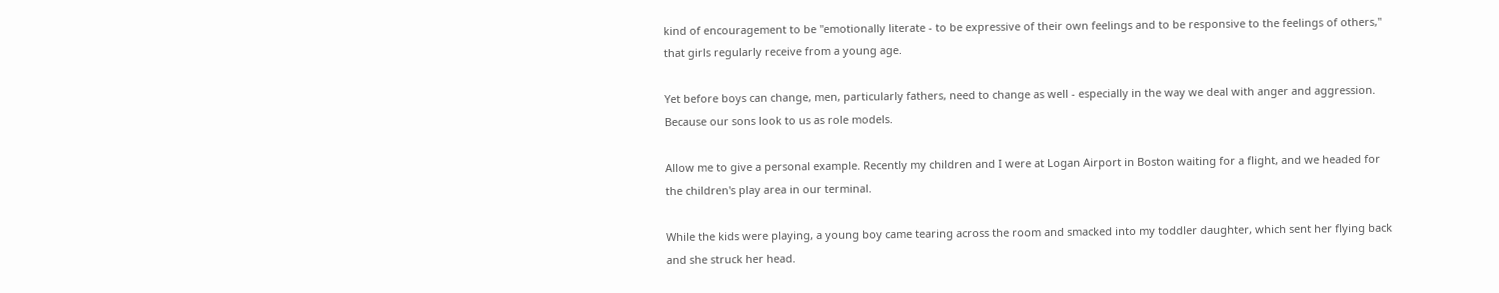kind of encouragement to be "emotionally literate - to be expressive of their own feelings and to be responsive to the feelings of others," that girls regularly receive from a young age.

Yet before boys can change, men, particularly fathers, need to change as well - especially in the way we deal with anger and aggression. Because our sons look to us as role models.

Allow me to give a personal example. Recently my children and I were at Logan Airport in Boston waiting for a flight, and we headed for the children's play area in our terminal.

While the kids were playing, a young boy came tearing across the room and smacked into my toddler daughter, which sent her flying back and she struck her head.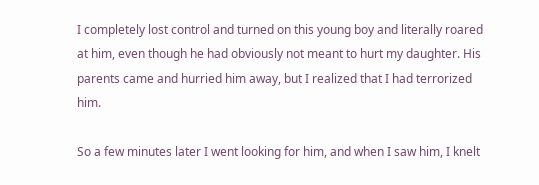I completely lost control and turned on this young boy and literally roared at him, even though he had obviously not meant to hurt my daughter. His parents came and hurried him away, but I realized that I had terrorized him.

So a few minutes later I went looking for him, and when I saw him, I knelt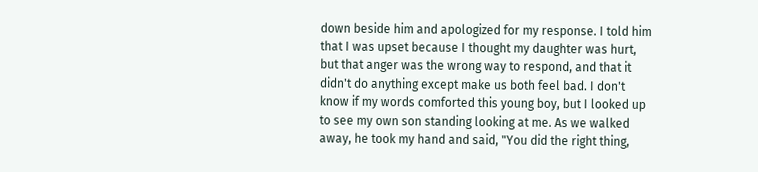down beside him and apologized for my response. I told him that I was upset because I thought my daughter was hurt, but that anger was the wrong way to respond, and that it didn't do anything except make us both feel bad. I don't know if my words comforted this young boy, but I looked up to see my own son standing looking at me. As we walked away, he took my hand and said, "You did the right thing,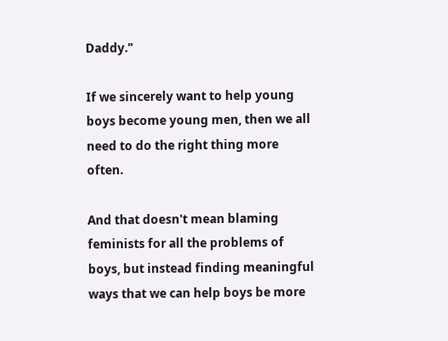Daddy."

If we sincerely want to help young boys become young men, then we all need to do the right thing more often.

And that doesn't mean blaming feminists for all the problems of boys, but instead finding meaningful ways that we can help boys be more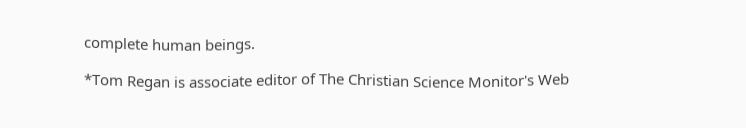complete human beings.

*Tom Regan is associate editor of The Christian Science Monitor's Web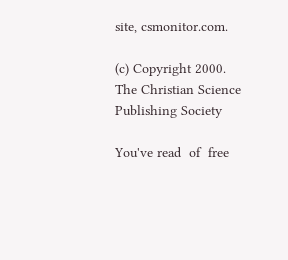site, csmonitor.com.

(c) Copyright 2000. The Christian Science Publishing Society

You've read  of  free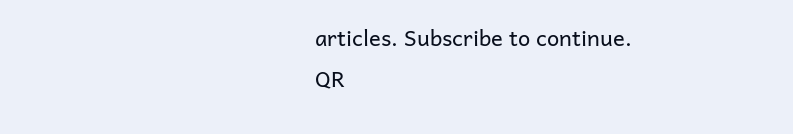articles. Subscribe to continue.
QR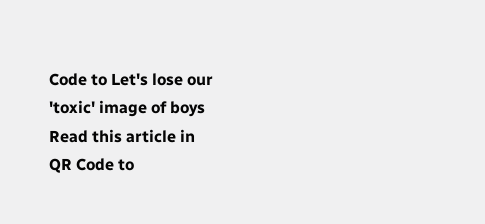Code to Let's lose our 'toxic' image of boys
Read this article in
QR Code to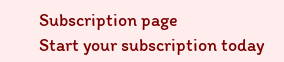Subscription page
Start your subscription today